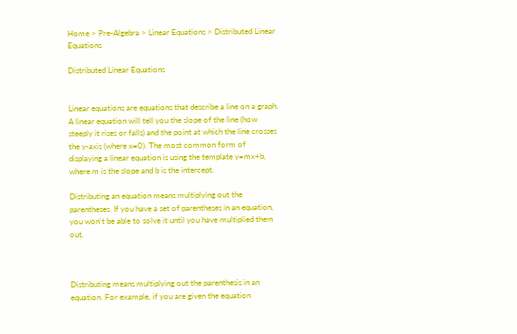Home > Pre-Algebra > Linear Equations > Distributed Linear Equations

Distributed Linear Equations


Linear equations are equations that describe a line on a graph. A linear equation will tell you the slope of the line (how steeply it rises or falls) and the point at which the line crosses the y-axis (where x=0). The most common form of displaying a linear equation is using the template y=mx+b, where m is the slope and b is the intercept.

Distributing an equation means multiplying out the parentheses. If you have a set of parentheses in an equation, you won't be able to solve it until you have multiplied them out.



Distributing means multiplying out the parenthesis in an equation. For example, if you are given the equation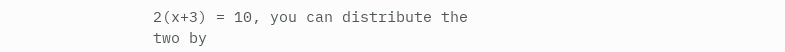2(x+3) = 10, you can distribute the two by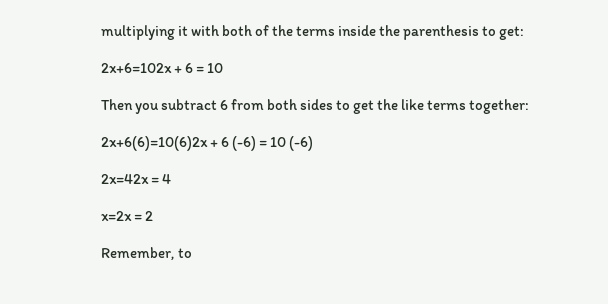multiplying it with both of the terms inside the parenthesis to get:

2x+6=102x + 6 = 10

Then you subtract 6 from both sides to get the like terms together:

2x+6(6)=10(6)2x + 6 (-6) = 10 (-6)

2x=42x = 4

x=2x = 2

Remember, to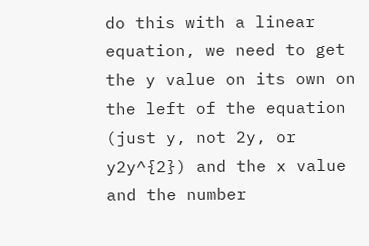do this with a linear equation, we need to get the y value on its own on the left of the equation (just y, not 2y, or y2y^{2}) and the x value and the number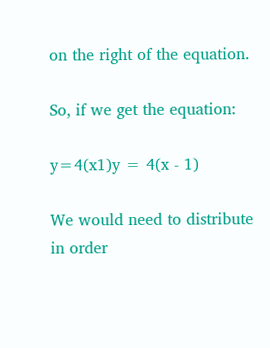on the right of the equation.

So, if we get the equation:

y=4(x1)y = 4(x - 1)

We would need to distribute in order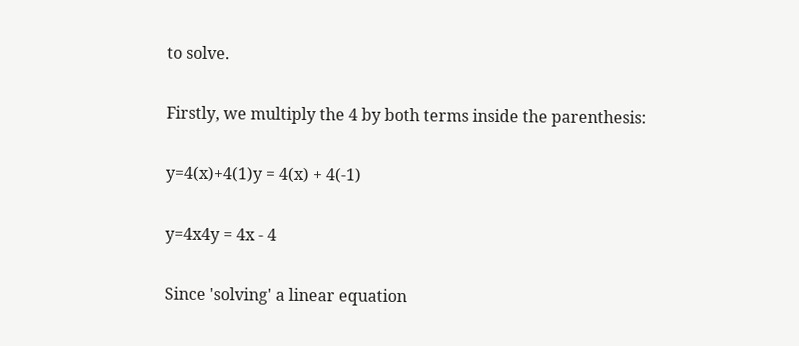to solve.

Firstly, we multiply the 4 by both terms inside the parenthesis:

y=4(x)+4(1)y = 4(x) + 4(-1)

y=4x4y = 4x - 4

Since 'solving' a linear equation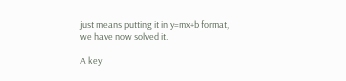just means putting it in y=mx+b format, we have now solved it.

A key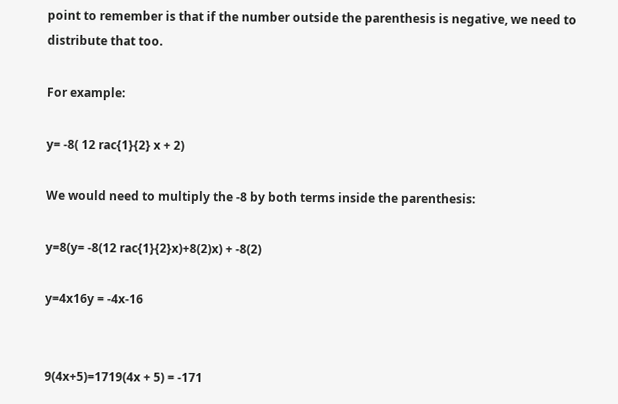point to remember is that if the number outside the parenthesis is negative, we need to distribute that too.

For example:

y= -8( 12 rac{1}{2} x + 2)

We would need to multiply the -8 by both terms inside the parenthesis:

y=8(y= -8(12 rac{1}{2}x)+8(2)x) + -8(2)

y=4x16y = -4x-16


9(4x+5)=1719(4x + 5) = -171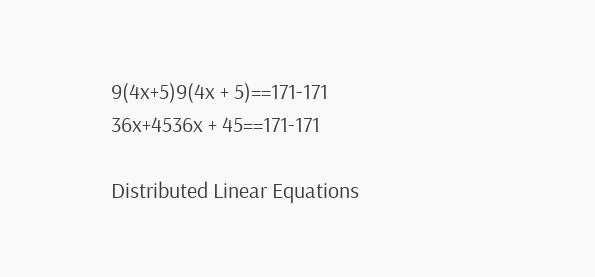9(4x+5)9(4x + 5)==171-171
36x+4536x + 45==171-171

Distributed Linear Equations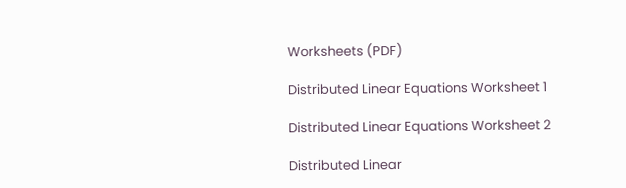Worksheets (PDF)

Distributed Linear Equations Worksheet 1

Distributed Linear Equations Worksheet 2

Distributed Linear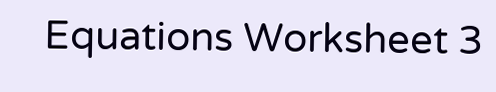Equations Worksheet 3